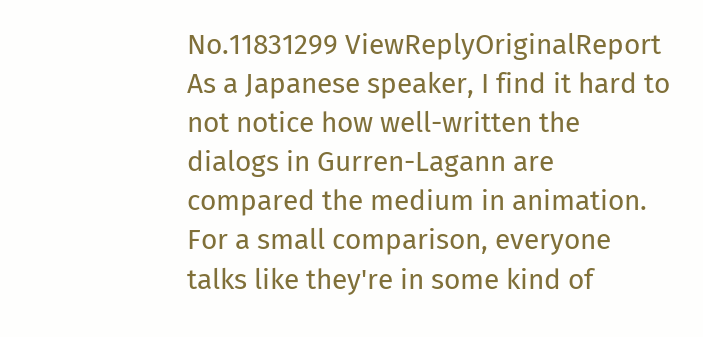No.11831299 ViewReplyOriginalReport
As a Japanese speaker, I find it hard to not notice how well-written the dialogs in Gurren-Lagann are compared the medium in animation. For a small comparison, everyone talks like they're in some kind of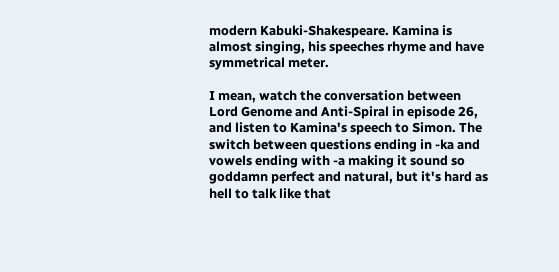modern Kabuki-Shakespeare. Kamina is almost singing, his speeches rhyme and have symmetrical meter.

I mean, watch the conversation between Lord Genome and Anti-Spiral in episode 26, and listen to Kamina's speech to Simon. The switch between questions ending in -ka and vowels ending with -a making it sound so goddamn perfect and natural, but it's hard as hell to talk like that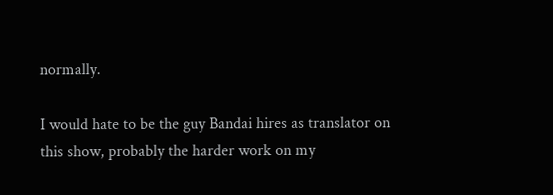normally.

I would hate to be the guy Bandai hires as translator on this show, probably the harder work on my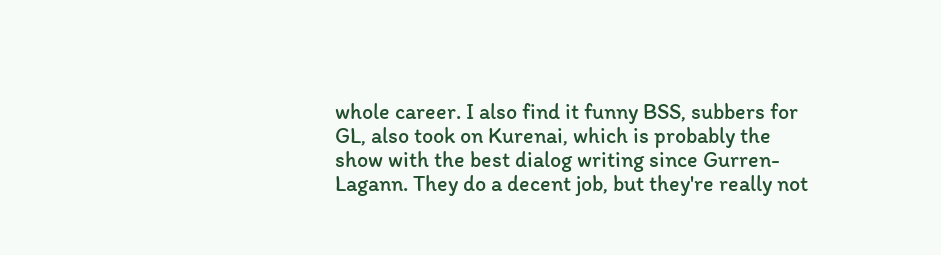whole career. I also find it funny BSS, subbers for GL, also took on Kurenai, which is probably the show with the best dialog writing since Gurren-Lagann. They do a decent job, but they're really not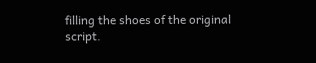filling the shoes of the original script.